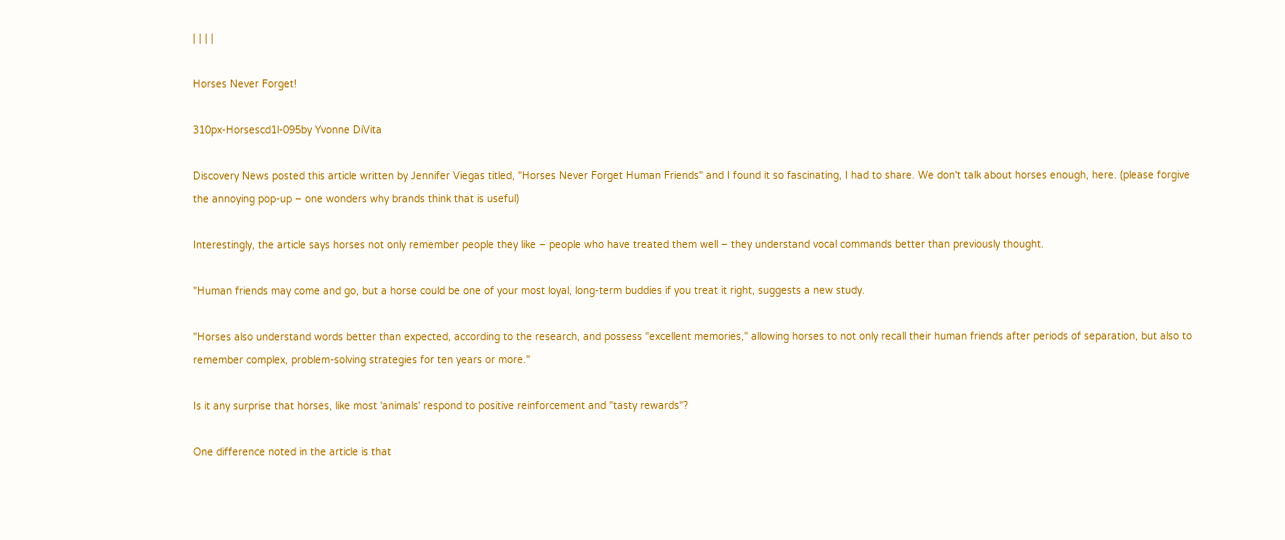| | | |

Horses Never Forget!

310px-Horsescd1l-095by Yvonne DiVita

Discovery News posted this article written by Jennifer Viegas titled, "Horses Never Forget Human Friends" and I found it so fascinating, I had to share. We don't talk about horses enough, here. (please forgive the annoying pop-up – one wonders why brands think that is useful)

Interestingly, the article says horses not only remember people they like – people who have treated them well – they understand vocal commands better than previously thought.

"Human friends may come and go, but a horse could be one of your most loyal, long-term buddies if you treat it right, suggests a new study.

"Horses also understand words better than expected, according to the research, and possess "excellent memories," allowing horses to not only recall their human friends after periods of separation, but also to remember complex, problem-solving strategies for ten years or more."

Is it any surprise that horses, like most 'animals' respond to positive reinforcement and "tasty rewards"?

One difference noted in the article is that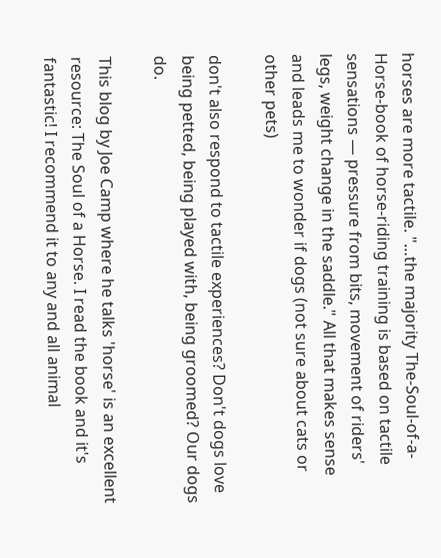horses are more tactile. "…the majority The-Soul-of-a-Horse-book of horse-riding training is based on tactile sensations — pressure from bits, movement of riders' legs, weight change in the saddle." All that makes sense and leads me to wonder if dogs (not sure about cats or other pets)

don't also respond to tactile experiences? Don't dogs love being petted, being played with, being groomed? Our dogs do.

This blog by Joe Camp where he talks 'horse' is an excellent resource: The Soul of a Horse. I read the book and it's fantastic! I recommend it to any and all animal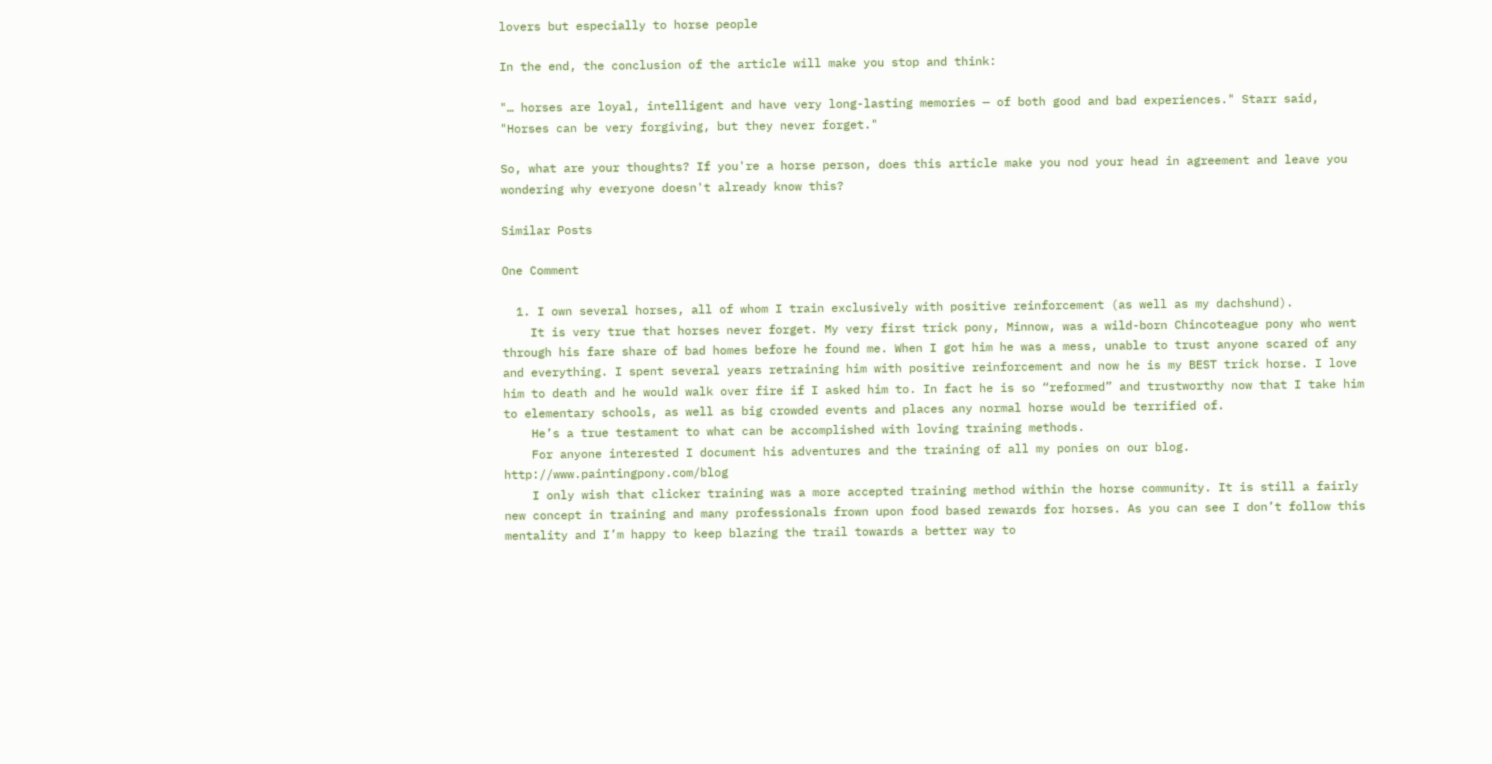lovers but especially to horse people

In the end, the conclusion of the article will make you stop and think:

"… horses are loyal, intelligent and have very long-lasting memories — of both good and bad experiences." Starr said, "Horses can be very forgiving, but they never forget."

So, what are your thoughts? If you're a horse person, does this article make you nod your head in agreement and leave you wondering why everyone doesn't already know this?

Similar Posts

One Comment

  1. I own several horses, all of whom I train exclusively with positive reinforcement (as well as my dachshund).
    It is very true that horses never forget. My very first trick pony, Minnow, was a wild-born Chincoteague pony who went through his fare share of bad homes before he found me. When I got him he was a mess, unable to trust anyone scared of any and everything. I spent several years retraining him with positive reinforcement and now he is my BEST trick horse. I love him to death and he would walk over fire if I asked him to. In fact he is so “reformed” and trustworthy now that I take him to elementary schools, as well as big crowded events and places any normal horse would be terrified of.
    He’s a true testament to what can be accomplished with loving training methods.
    For anyone interested I document his adventures and the training of all my ponies on our blog. http://www.paintingpony.com/blog
    I only wish that clicker training was a more accepted training method within the horse community. It is still a fairly new concept in training and many professionals frown upon food based rewards for horses. As you can see I don’t follow this mentality and I’m happy to keep blazing the trail towards a better way to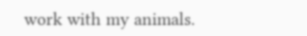work with my animals.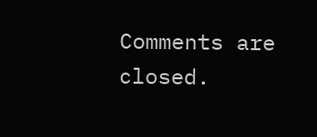Comments are closed.